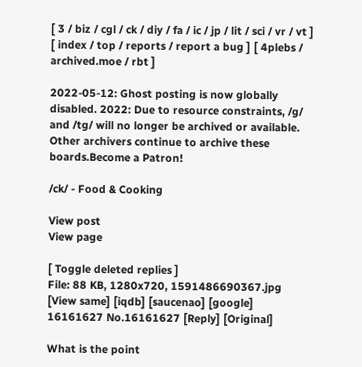[ 3 / biz / cgl / ck / diy / fa / ic / jp / lit / sci / vr / vt ] [ index / top / reports / report a bug ] [ 4plebs / archived.moe / rbt ]

2022-05-12: Ghost posting is now globally disabled. 2022: Due to resource constraints, /g/ and /tg/ will no longer be archived or available. Other archivers continue to archive these boards.Become a Patron!

/ck/ - Food & Cooking

View post
View page

[ Toggle deleted replies ]
File: 88 KB, 1280x720, 1591486690367.jpg [View same] [iqdb] [saucenao] [google]
16161627 No.16161627 [Reply] [Original]

What is the point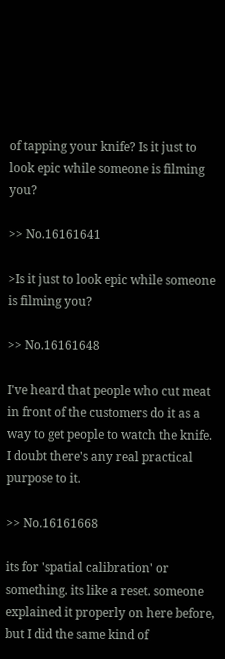of tapping your knife? Is it just to look epic while someone is filming you?

>> No.16161641

>Is it just to look epic while someone is filming you?

>> No.16161648

I've heard that people who cut meat in front of the customers do it as a way to get people to watch the knife. I doubt there's any real practical purpose to it.

>> No.16161668

its for 'spatial calibration' or something. its like a reset. someone explained it properly on here before, but I did the same kind of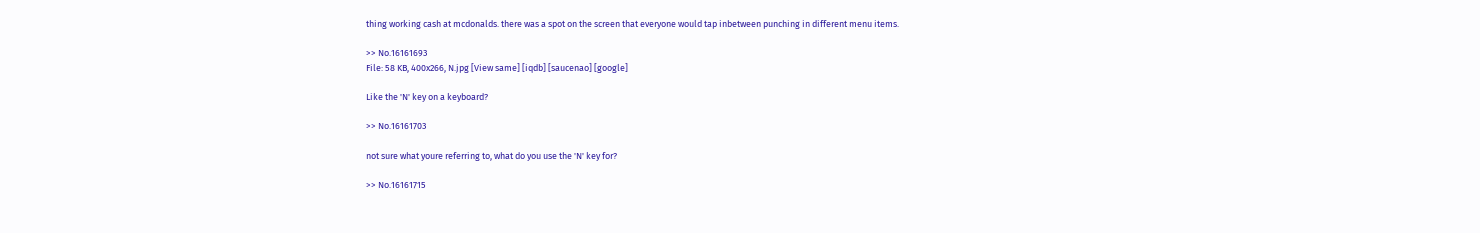thing working cash at mcdonalds. there was a spot on the screen that everyone would tap inbetween punching in different menu items.

>> No.16161693
File: 58 KB, 400x266, N.jpg [View same] [iqdb] [saucenao] [google]

Like the 'N' key on a keyboard?

>> No.16161703

not sure what youre referring to, what do you use the 'N' key for?

>> No.16161715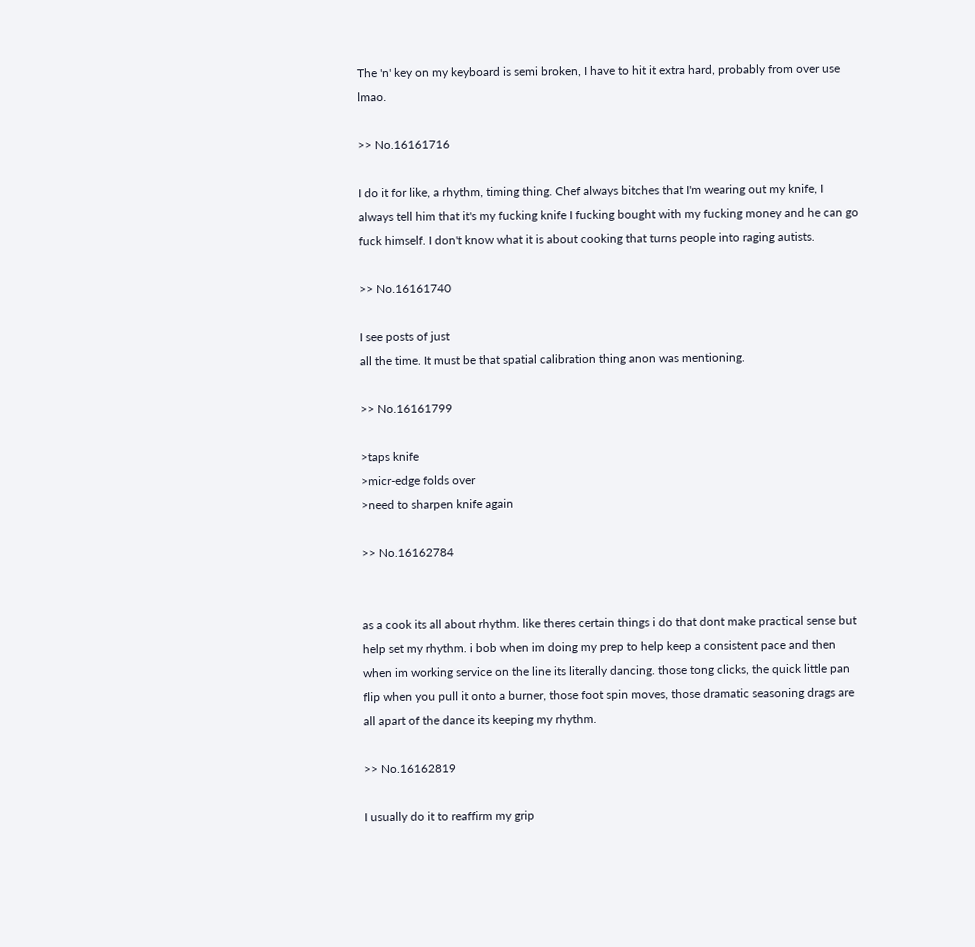The 'n' key on my keyboard is semi broken, I have to hit it extra hard, probably from over use lmao.

>> No.16161716

I do it for like, a rhythm, timing thing. Chef always bitches that I'm wearing out my knife, I always tell him that it's my fucking knife I fucking bought with my fucking money and he can go fuck himself. I don't know what it is about cooking that turns people into raging autists.

>> No.16161740

I see posts of just
all the time. It must be that spatial calibration thing anon was mentioning.

>> No.16161799

>taps knife
>micr-edge folds over
>need to sharpen knife again

>> No.16162784


as a cook its all about rhythm. like theres certain things i do that dont make practical sense but help set my rhythm. i bob when im doing my prep to help keep a consistent pace and then when im working service on the line its literally dancing. those tong clicks, the quick little pan flip when you pull it onto a burner, those foot spin moves, those dramatic seasoning drags are all apart of the dance its keeping my rhythm.

>> No.16162819

I usually do it to reaffirm my grip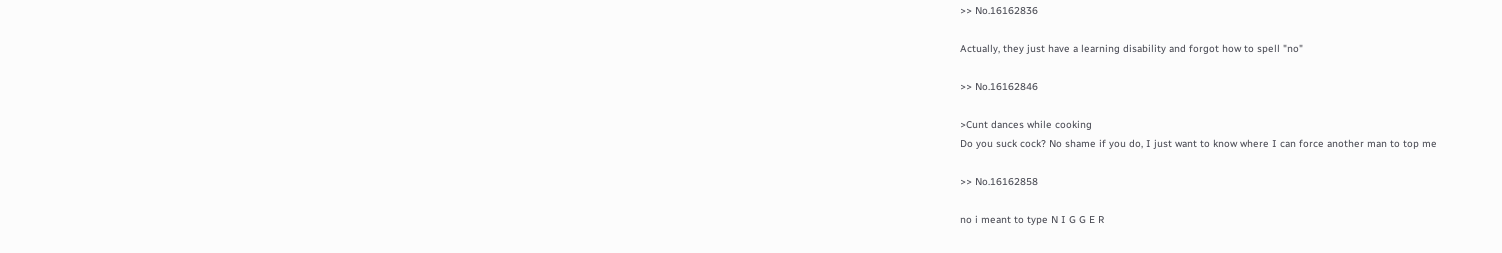>> No.16162836

Actually, they just have a learning disability and forgot how to spell "no"

>> No.16162846

>Cunt dances while cooking
Do you suck cock? No shame if you do, I just want to know where I can force another man to top me

>> No.16162858

no i meant to type N I G G E R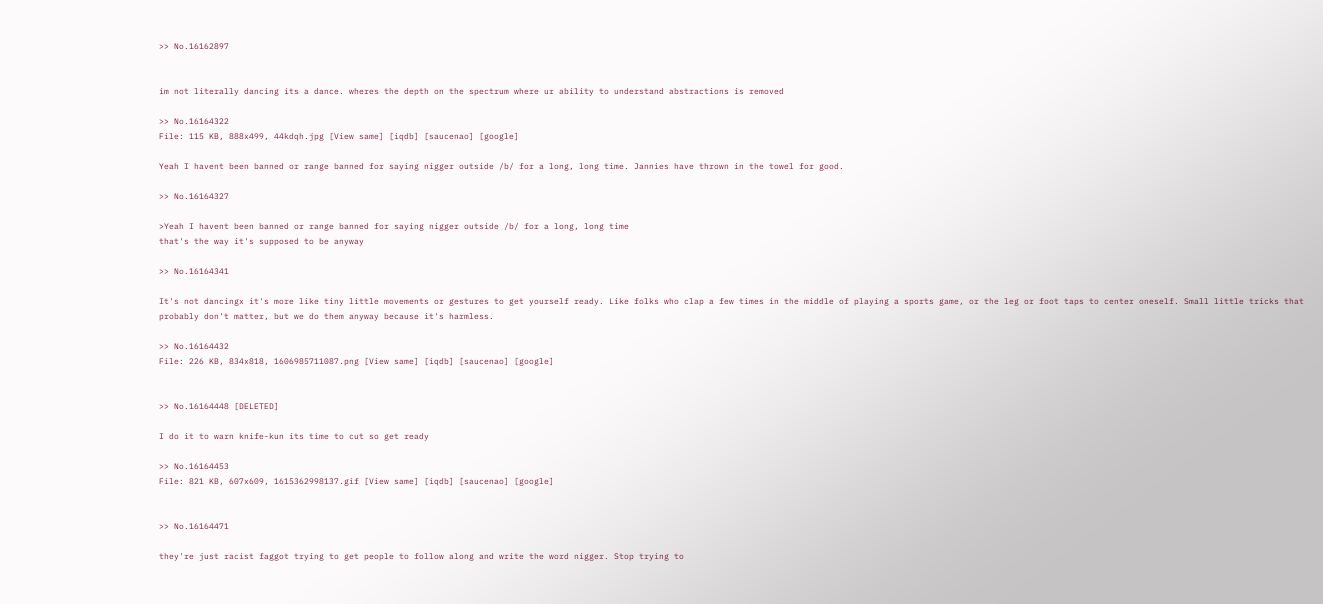>> No.16162897


im not literally dancing its a dance. wheres the depth on the spectrum where ur ability to understand abstractions is removed

>> No.16164322
File: 115 KB, 888x499, 44kdqh.jpg [View same] [iqdb] [saucenao] [google]

Yeah I havent been banned or range banned for saying nigger outside /b/ for a long, long time. Jannies have thrown in the towel for good.

>> No.16164327

>Yeah I havent been banned or range banned for saying nigger outside /b/ for a long, long time
that's the way it's supposed to be anyway

>> No.16164341

It's not dancingx it's more like tiny little movements or gestures to get yourself ready. Like folks who clap a few times in the middle of playing a sports game, or the leg or foot taps to center oneself. Small little tricks that probably don't matter, but we do them anyway because it's harmless.

>> No.16164432
File: 226 KB, 834x818, 1606985711087.png [View same] [iqdb] [saucenao] [google]


>> No.16164448 [DELETED]

I do it to warn knife-kun its time to cut so get ready

>> No.16164453
File: 821 KB, 607x609, 1615362998137.gif [View same] [iqdb] [saucenao] [google]


>> No.16164471

they're just racist faggot trying to get people to follow along and write the word nigger. Stop trying to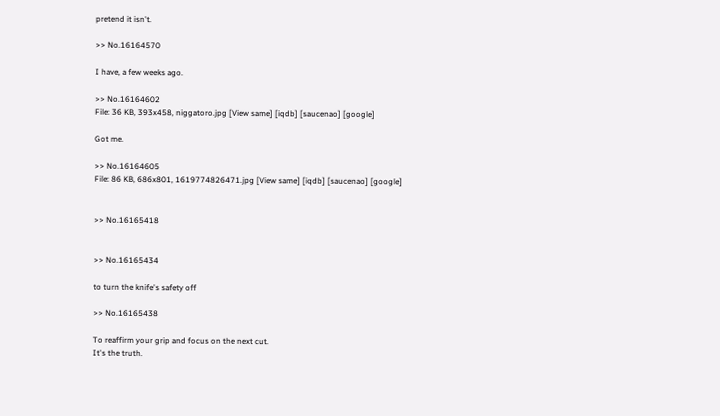pretend it isn't.

>> No.16164570

I have, a few weeks ago.

>> No.16164602
File: 36 KB, 393x458, niggatoro.jpg [View same] [iqdb] [saucenao] [google]

Got me.

>> No.16164605
File: 86 KB, 686x801, 1619774826471.jpg [View same] [iqdb] [saucenao] [google]


>> No.16165418


>> No.16165434

to turn the knife's safety off

>> No.16165438

To reaffirm your grip and focus on the next cut.
It's the truth.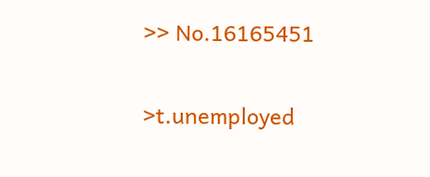>> No.16165451

>t.unemployed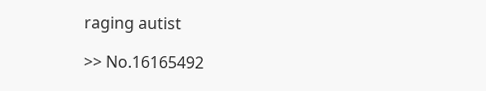raging autist

>> No.16165492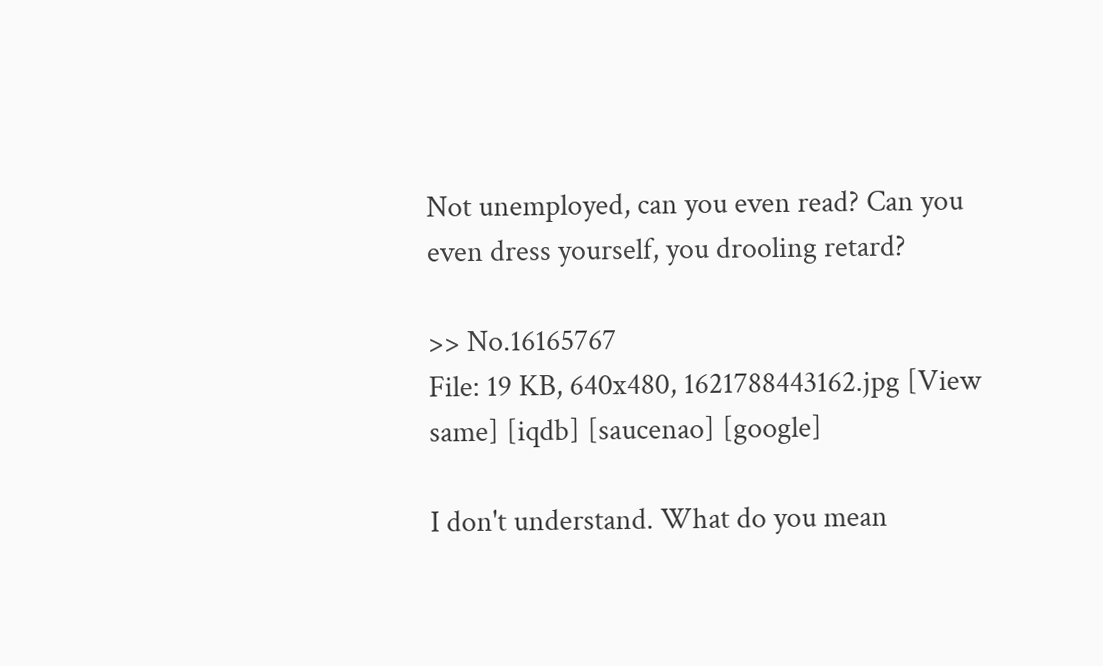Not unemployed, can you even read? Can you even dress yourself, you drooling retard?

>> No.16165767
File: 19 KB, 640x480, 1621788443162.jpg [View same] [iqdb] [saucenao] [google]

I don't understand. What do you mean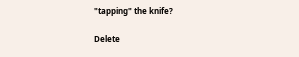"tapping" the knife?

Delete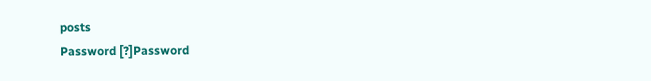posts
Password [?]Password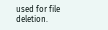used for file deletion.